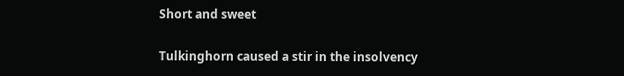Short and sweet

Tulkinghorn caused a stir in the insolvency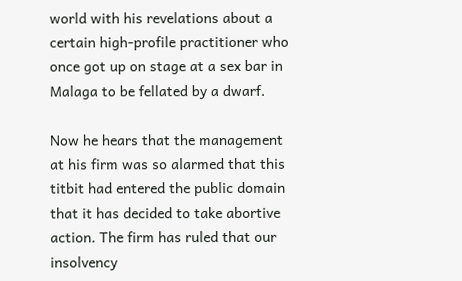world with his revelations about a certain high-profile practitioner who once got up on stage at a sex bar in Malaga to be fellated by a dwarf.

Now he hears that the management at his firm was so alarmed that this titbit had entered the public domain that it has decided to take abortive action. The firm has ruled that our insolvency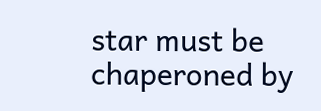star must be chaperoned by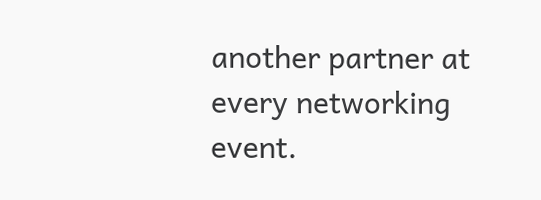another partner at every networking event.